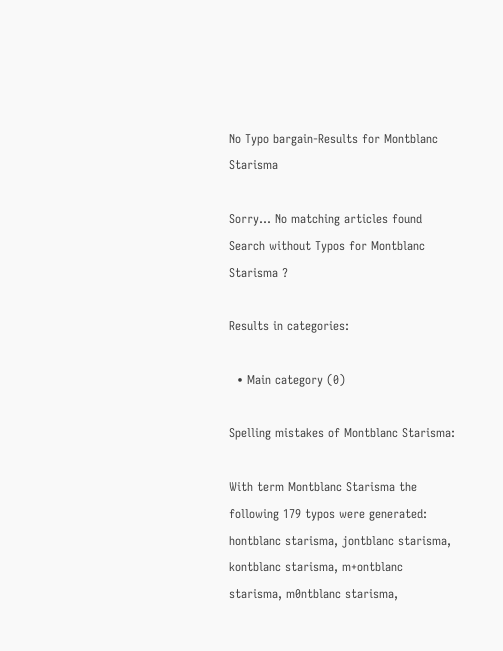No Typo bargain-Results for Montblanc Starisma

Sorry... No matching articles found
Search without Typos for Montblanc Starisma ?

Results in categories:

  • Main category (0)

Spelling mistakes of Montblanc Starisma:

With term Montblanc Starisma the following 179 typos were generated:
hontblanc starisma, jontblanc starisma, kontblanc starisma, m+ontblanc starisma, m0ntblanc starisma,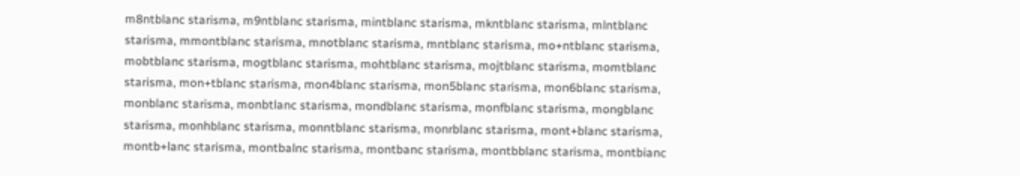m8ntblanc starisma, m9ntblanc starisma, mintblanc starisma, mkntblanc starisma, mlntblanc starisma, mmontblanc starisma, mnotblanc starisma, mntblanc starisma, mo+ntblanc starisma, mobtblanc starisma, mogtblanc starisma, mohtblanc starisma, mojtblanc starisma, momtblanc starisma, mon+tblanc starisma, mon4blanc starisma, mon5blanc starisma, mon6blanc starisma, monblanc starisma, monbtlanc starisma, mondblanc starisma, monfblanc starisma, mongblanc starisma, monhblanc starisma, monntblanc starisma, monrblanc starisma, mont+blanc starisma, montb+lanc starisma, montbalnc starisma, montbanc starisma, montbblanc starisma, montbianc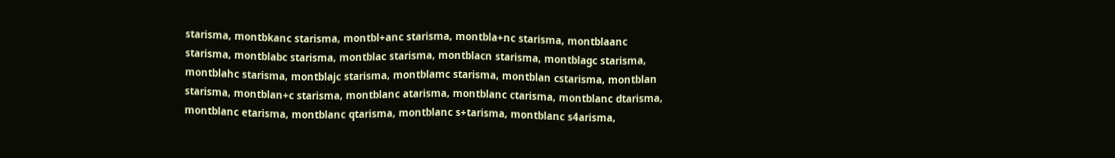starisma, montbkanc starisma, montbl+anc starisma, montbla+nc starisma, montblaanc starisma, montblabc starisma, montblac starisma, montblacn starisma, montblagc starisma, montblahc starisma, montblajc starisma, montblamc starisma, montblan cstarisma, montblan starisma, montblan+c starisma, montblanc atarisma, montblanc ctarisma, montblanc dtarisma, montblanc etarisma, montblanc qtarisma, montblanc s+tarisma, montblanc s4arisma,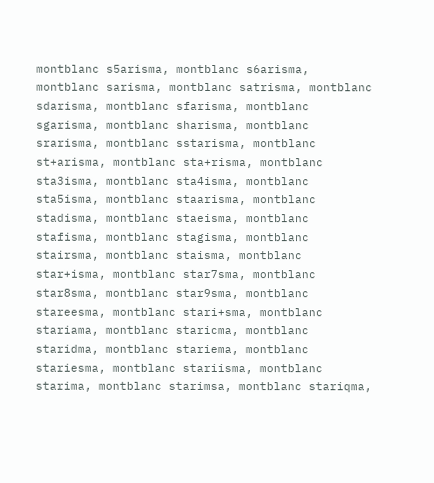montblanc s5arisma, montblanc s6arisma, montblanc sarisma, montblanc satrisma, montblanc sdarisma, montblanc sfarisma, montblanc sgarisma, montblanc sharisma, montblanc srarisma, montblanc sstarisma, montblanc st+arisma, montblanc sta+risma, montblanc sta3isma, montblanc sta4isma, montblanc sta5isma, montblanc staarisma, montblanc stadisma, montblanc staeisma, montblanc stafisma, montblanc stagisma, montblanc stairsma, montblanc staisma, montblanc star+isma, montblanc star7sma, montblanc star8sma, montblanc star9sma, montblanc stareesma, montblanc stari+sma, montblanc stariama, montblanc staricma, montblanc staridma, montblanc stariema, montblanc stariesma, montblanc stariisma, montblanc starima, montblanc starimsa, montblanc stariqma,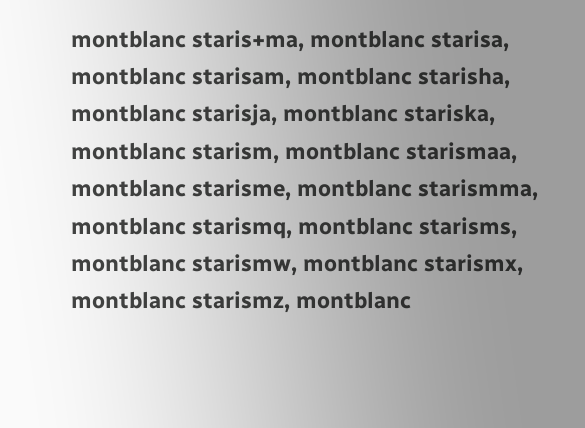montblanc staris+ma, montblanc starisa, montblanc starisam, montblanc starisha, montblanc starisja, montblanc stariska, montblanc starism, montblanc starismaa, montblanc starisme, montblanc starismma, montblanc starismq, montblanc starisms, montblanc starismw, montblanc starismx, montblanc starismz, montblanc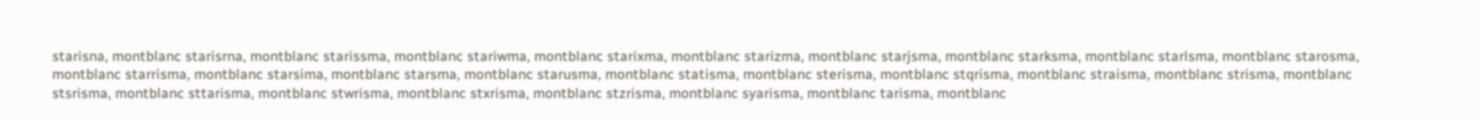starisna, montblanc starisrna, montblanc starissma, montblanc stariwma, montblanc starixma, montblanc starizma, montblanc starjsma, montblanc starksma, montblanc starlsma, montblanc starosma, montblanc starrisma, montblanc starsima, montblanc starsma, montblanc starusma, montblanc statisma, montblanc sterisma, montblanc stqrisma, montblanc straisma, montblanc strisma, montblanc stsrisma, montblanc sttarisma, montblanc stwrisma, montblanc stxrisma, montblanc stzrisma, montblanc syarisma, montblanc tarisma, montblanc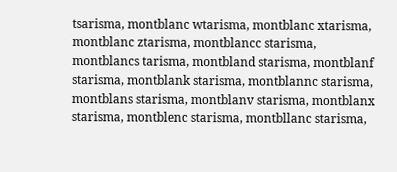tsarisma, montblanc wtarisma, montblanc xtarisma, montblanc ztarisma, montblancc starisma, montblancs tarisma, montbland starisma, montblanf starisma, montblank starisma, montblannc starisma, montblans starisma, montblanv starisma, montblanx starisma, montblenc starisma, montbllanc starisma,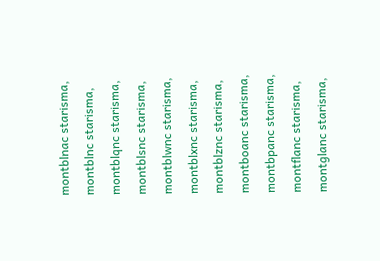montblnac starisma, montblnc starisma, montblqnc starisma, montblsnc starisma, montblwnc starisma, montblxnc starisma, montblznc starisma, montboanc starisma, montbpanc starisma, montflanc starisma, montglanc starisma,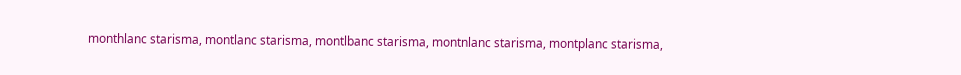monthlanc starisma, montlanc starisma, montlbanc starisma, montnlanc starisma, montplanc starisma,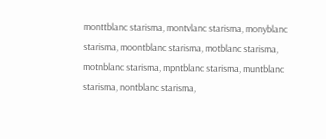monttblanc starisma, montvlanc starisma, monyblanc starisma, moontblanc starisma, motblanc starisma, motnblanc starisma, mpntblanc starisma, muntblanc starisma, nontblanc starisma,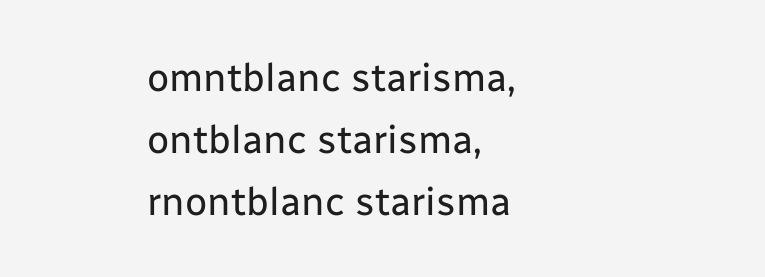omntblanc starisma, ontblanc starisma, rnontblanc starisma